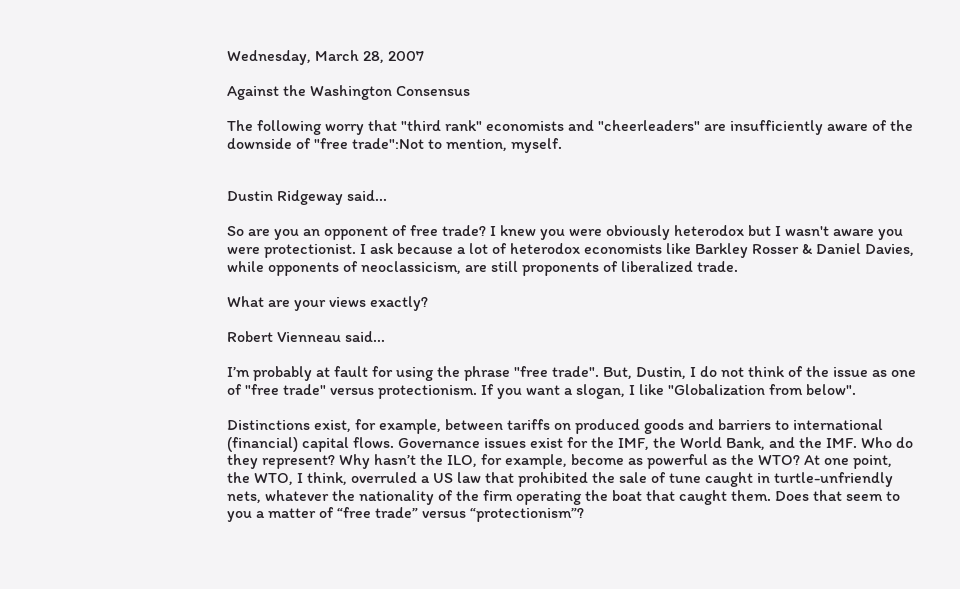Wednesday, March 28, 2007

Against the Washington Consensus

The following worry that "third rank" economists and "cheerleaders" are insufficiently aware of the downside of "free trade":Not to mention, myself.


Dustin Ridgeway said...

So are you an opponent of free trade? I knew you were obviously heterodox but I wasn't aware you were protectionist. I ask because a lot of heterodox economists like Barkley Rosser & Daniel Davies, while opponents of neoclassicism, are still proponents of liberalized trade.

What are your views exactly?

Robert Vienneau said...

I’m probably at fault for using the phrase "free trade". But, Dustin, I do not think of the issue as one of "free trade" versus protectionism. If you want a slogan, I like "Globalization from below".

Distinctions exist, for example, between tariffs on produced goods and barriers to international (financial) capital flows. Governance issues exist for the IMF, the World Bank, and the IMF. Who do they represent? Why hasn’t the ILO, for example, become as powerful as the WTO? At one point, the WTO, I think, overruled a US law that prohibited the sale of tune caught in turtle-unfriendly nets, whatever the nationality of the firm operating the boat that caught them. Does that seem to you a matter of “free trade” versus “protectionism”?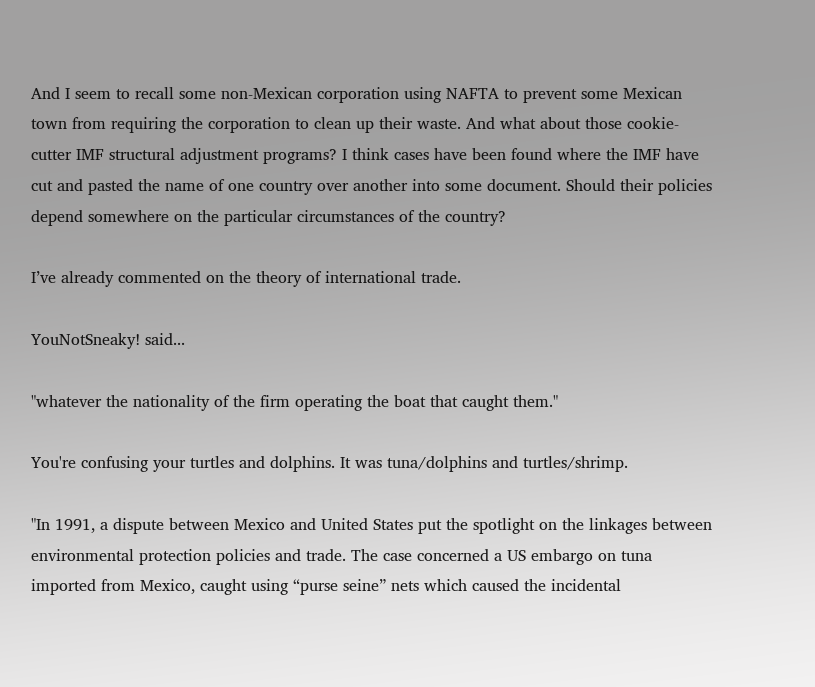And I seem to recall some non-Mexican corporation using NAFTA to prevent some Mexican town from requiring the corporation to clean up their waste. And what about those cookie-cutter IMF structural adjustment programs? I think cases have been found where the IMF have cut and pasted the name of one country over another into some document. Should their policies depend somewhere on the particular circumstances of the country?

I’ve already commented on the theory of international trade.

YouNotSneaky! said...

"whatever the nationality of the firm operating the boat that caught them."

You're confusing your turtles and dolphins. It was tuna/dolphins and turtles/shrimp.

"In 1991, a dispute between Mexico and United States put the spotlight on the linkages between environmental protection policies and trade. The case concerned a US embargo on tuna imported from Mexico, caught using “purse seine” nets which caused the incidental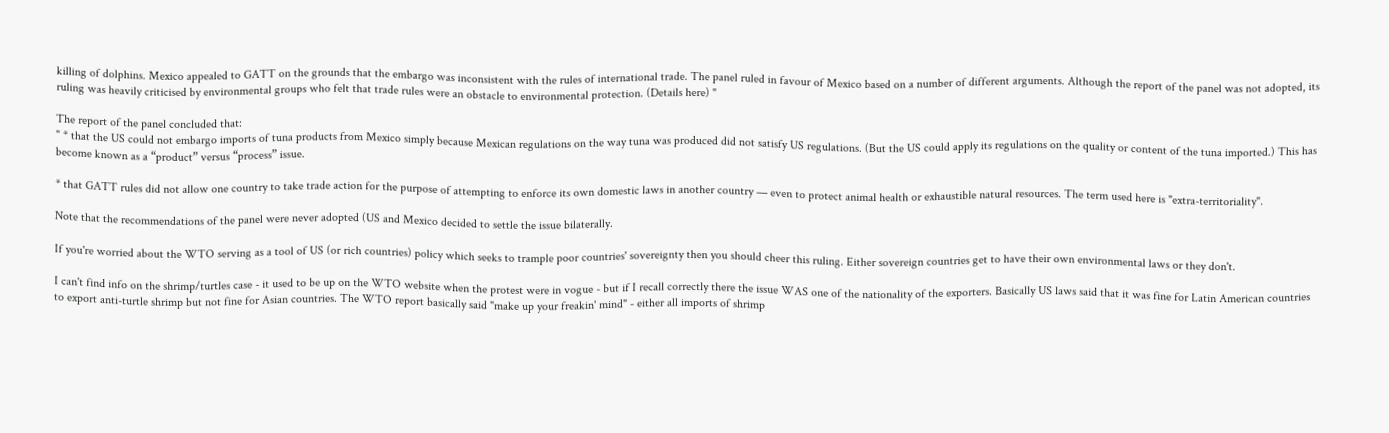killing of dolphins. Mexico appealed to GATT on the grounds that the embargo was inconsistent with the rules of international trade. The panel ruled in favour of Mexico based on a number of different arguments. Although the report of the panel was not adopted, its ruling was heavily criticised by environmental groups who felt that trade rules were an obstacle to environmental protection. (Details here) "

The report of the panel concluded that:
" * that the US could not embargo imports of tuna products from Mexico simply because Mexican regulations on the way tuna was produced did not satisfy US regulations. (But the US could apply its regulations on the quality or content of the tuna imported.) This has become known as a “product” versus “process” issue.

* that GATT rules did not allow one country to take trade action for the purpose of attempting to enforce its own domestic laws in another country — even to protect animal health or exhaustible natural resources. The term used here is "extra-territoriality".

Note that the recommendations of the panel were never adopted (US and Mexico decided to settle the issue bilaterally.

If you're worried about the WTO serving as a tool of US (or rich countries) policy which seeks to trample poor countries' sovereignty then you should cheer this ruling. Either sovereign countries get to have their own environmental laws or they don't.

I can't find info on the shrimp/turtles case - it used to be up on the WTO website when the protest were in vogue - but if I recall correctly there the issue WAS one of the nationality of the exporters. Basically US laws said that it was fine for Latin American countries to export anti-turtle shrimp but not fine for Asian countries. The WTO report basically said "make up your freakin' mind" - either all imports of shrimp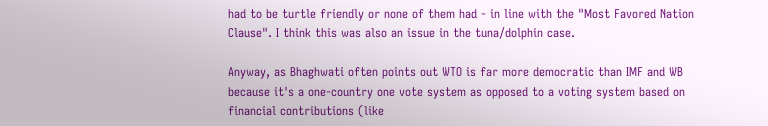had to be turtle friendly or none of them had - in line with the "Most Favored Nation Clause". I think this was also an issue in the tuna/dolphin case.

Anyway, as Bhaghwati often points out WTO is far more democratic than IMF and WB because it's a one-country one vote system as opposed to a voting system based on financial contributions (like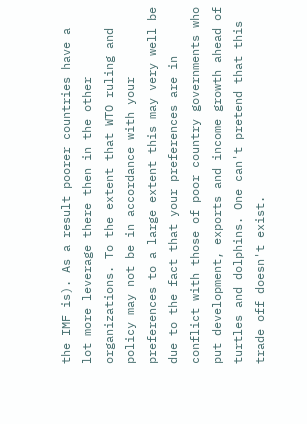the IMF is). As a result poorer countries have a lot more leverage there then in the other organizations. To the extent that WTO ruling and policy may not be in accordance with your preferences to a large extent this may very well be due to the fact that your preferences are in conflict with those of poor country governments who put development, exports and income growth ahead of turtles and dolphins. One can't pretend that this trade off doesn't exist.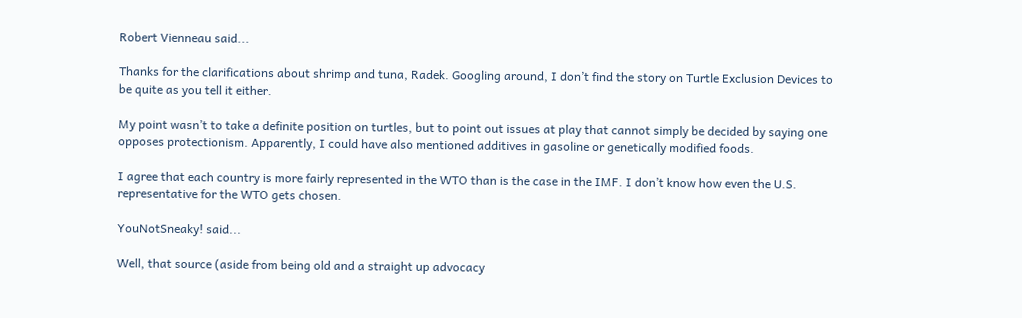Robert Vienneau said...

Thanks for the clarifications about shrimp and tuna, Radek. Googling around, I don’t find the story on Turtle Exclusion Devices to be quite as you tell it either.

My point wasn’t to take a definite position on turtles, but to point out issues at play that cannot simply be decided by saying one opposes protectionism. Apparently, I could have also mentioned additives in gasoline or genetically modified foods.

I agree that each country is more fairly represented in the WTO than is the case in the IMF. I don’t know how even the U.S. representative for the WTO gets chosen.

YouNotSneaky! said...

Well, that source (aside from being old and a straight up advocacy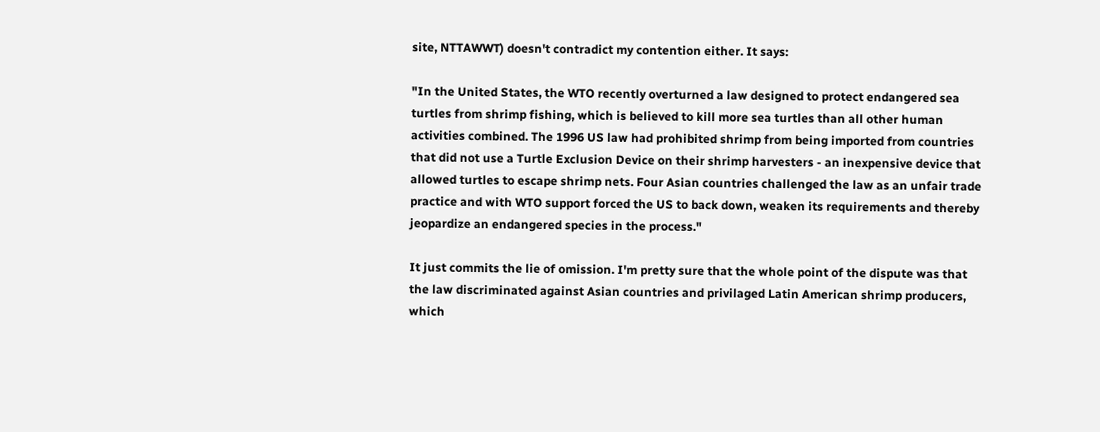site, NTTAWWT) doesn't contradict my contention either. It says:

"In the United States, the WTO recently overturned a law designed to protect endangered sea turtles from shrimp fishing, which is believed to kill more sea turtles than all other human activities combined. The 1996 US law had prohibited shrimp from being imported from countries that did not use a Turtle Exclusion Device on their shrimp harvesters - an inexpensive device that allowed turtles to escape shrimp nets. Four Asian countries challenged the law as an unfair trade practice and with WTO support forced the US to back down, weaken its requirements and thereby jeopardize an endangered species in the process."

It just commits the lie of omission. I'm pretty sure that the whole point of the dispute was that the law discriminated against Asian countries and privilaged Latin American shrimp producers, which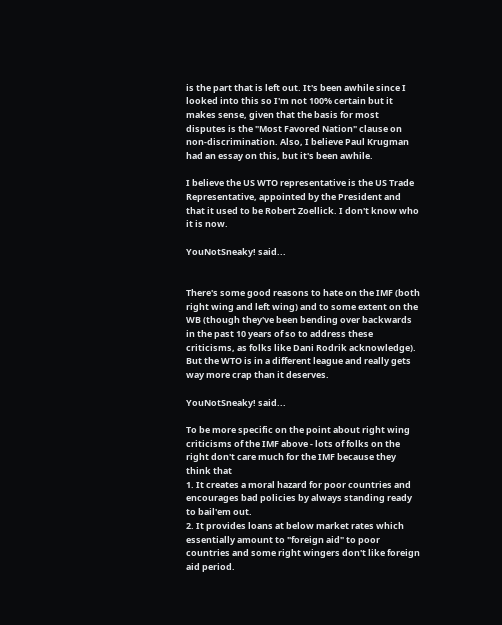is the part that is left out. It's been awhile since I looked into this so I'm not 100% certain but it makes sense, given that the basis for most disputes is the "Most Favored Nation" clause on non-discrimination. Also, I believe Paul Krugman had an essay on this, but it's been awhile.

I believe the US WTO representative is the US Trade Representative, appointed by the President and that it used to be Robert Zoellick. I don't know who it is now.

YouNotSneaky! said...


There's some good reasons to hate on the IMF (both right wing and left wing) and to some extent on the WB (though they've been bending over backwards in the past 10 years of so to address these criticisms, as folks like Dani Rodrik acknowledge). But the WTO is in a different league and really gets way more crap than it deserves.

YouNotSneaky! said...

To be more specific on the point about right wing criticisms of the IMF above - lots of folks on the right don't care much for the IMF because they think that
1. It creates a moral hazard for poor countries and encourages bad policies by always standing ready to bail'em out.
2. It provides loans at below market rates which essentially amount to "foreign aid" to poor countries and some right wingers don't like foreign aid period.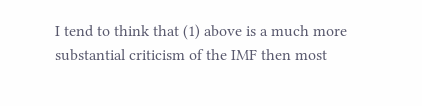I tend to think that (1) above is a much more substantial criticism of the IMF then most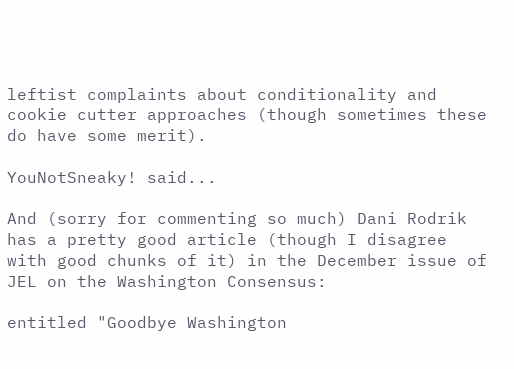leftist complaints about conditionality and cookie cutter approaches (though sometimes these do have some merit).

YouNotSneaky! said...

And (sorry for commenting so much) Dani Rodrik has a pretty good article (though I disagree with good chunks of it) in the December issue of JEL on the Washington Consensus:

entitled "Goodbye Washington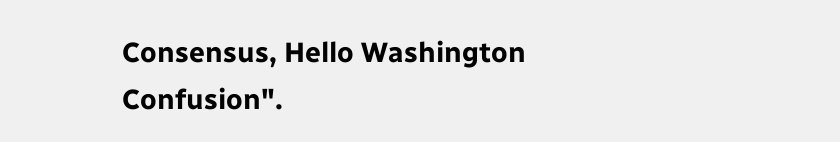Consensus, Hello Washington Confusion".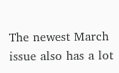The newest March issue also has a lot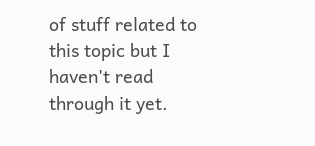of stuff related to this topic but I haven't read through it yet.